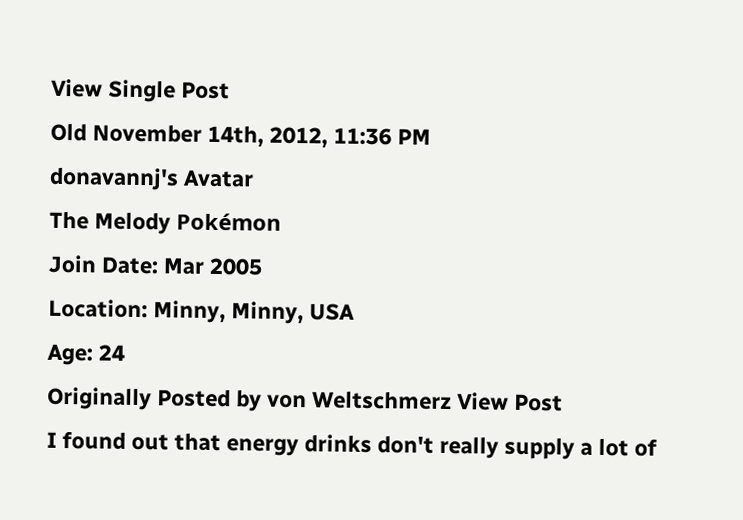View Single Post
Old November 14th, 2012, 11:36 PM
donavannj's Avatar
The Melody Pokémon
Join Date: Mar 2005
Location: Minny, Minny, USA
Age: 24
Originally Posted by von Weltschmerz View Post
I found out that energy drinks don't really supply a lot of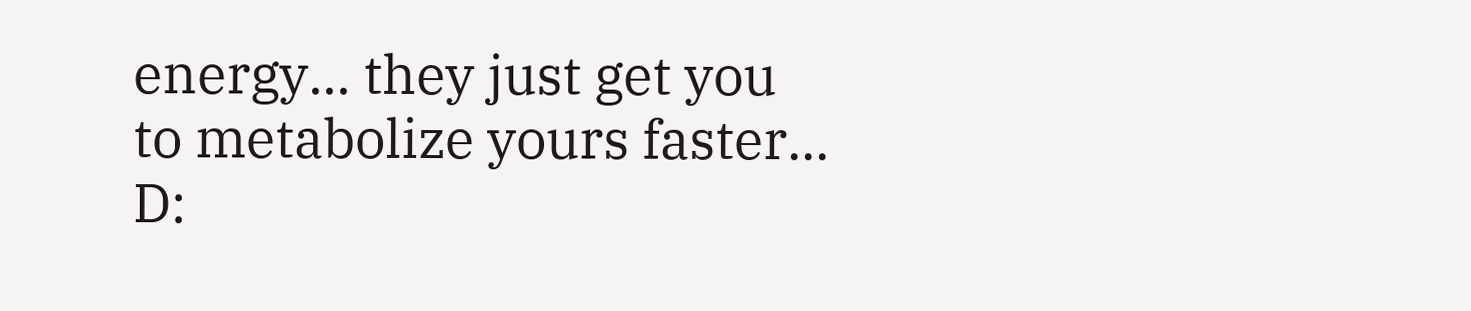energy... they just get you to metabolize yours faster... D: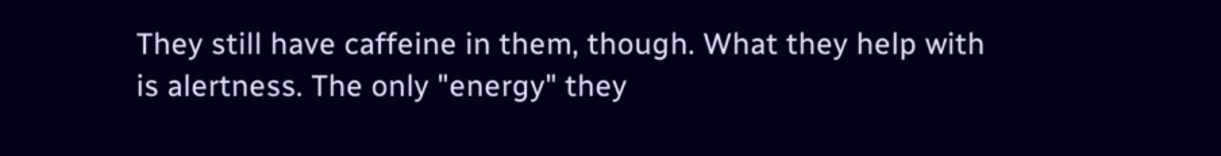They still have caffeine in them, though. What they help with is alertness. The only "energy" they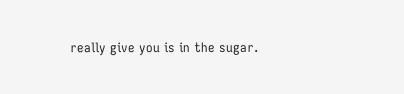really give you is in the sugar.